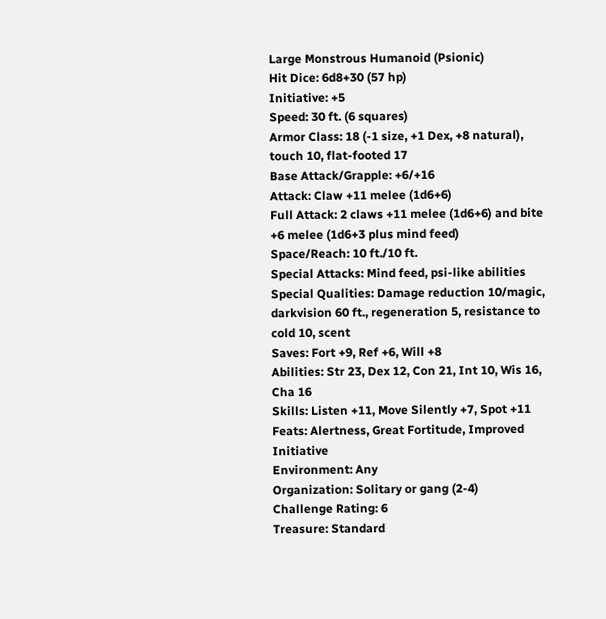Large Monstrous Humanoid (Psionic)
Hit Dice: 6d8+30 (57 hp)
Initiative: +5
Speed: 30 ft. (6 squares)
Armor Class: 18 (-1 size, +1 Dex, +8 natural), touch 10, flat-footed 17
Base Attack/Grapple: +6/+16
Attack: Claw +11 melee (1d6+6)
Full Attack: 2 claws +11 melee (1d6+6) and bite +6 melee (1d6+3 plus mind feed)
Space/Reach: 10 ft./10 ft.
Special Attacks: Mind feed, psi-like abilities
Special Qualities: Damage reduction 10/magic, darkvision 60 ft., regeneration 5, resistance to cold 10, scent
Saves: Fort +9, Ref +6, Will +8
Abilities: Str 23, Dex 12, Con 21, Int 10, Wis 16, Cha 16
Skills: Listen +11, Move Silently +7, Spot +11
Feats: Alertness, Great Fortitude, Improved Initiative
Environment: Any
Organization: Solitary or gang (2-4)
Challenge Rating: 6
Treasure: Standard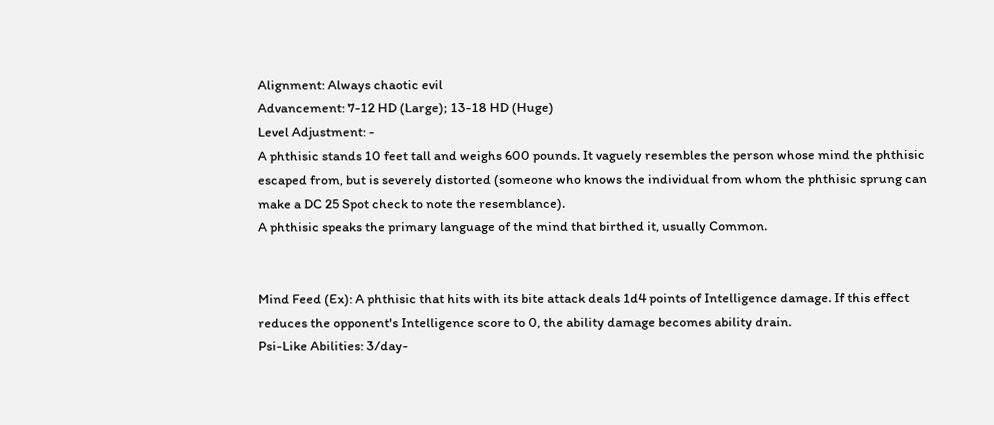Alignment: Always chaotic evil
Advancement: 7-12 HD (Large); 13-18 HD (Huge)
Level Adjustment: -
A phthisic stands 10 feet tall and weighs 600 pounds. It vaguely resembles the person whose mind the phthisic escaped from, but is severely distorted (someone who knows the individual from whom the phthisic sprung can make a DC 25 Spot check to note the resemblance).
A phthisic speaks the primary language of the mind that birthed it, usually Common.


Mind Feed (Ex): A phthisic that hits with its bite attack deals 1d4 points of Intelligence damage. If this effect reduces the opponent's Intelligence score to 0, the ability damage becomes ability drain.
Psi-Like Abilities: 3/day-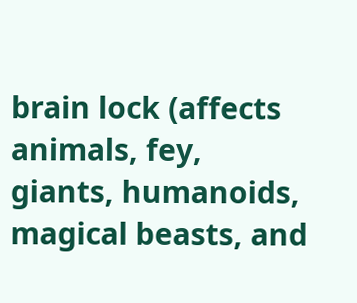brain lock (affects animals, fey, giants, humanoids, magical beasts, and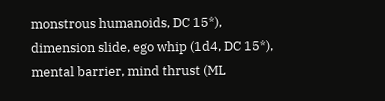monstrous humanoids, DC 15*), dimension slide, ego whip (1d4, DC 15*), mental barrier, mind thrust (ML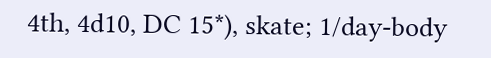4th, 4d10, DC 15*), skate; 1/day-body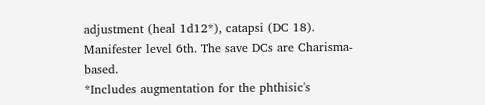adjustment (heal 1d12*), catapsi (DC 18). Manifester level 6th. The save DCs are Charisma-based.
*Includes augmentation for the phthisic's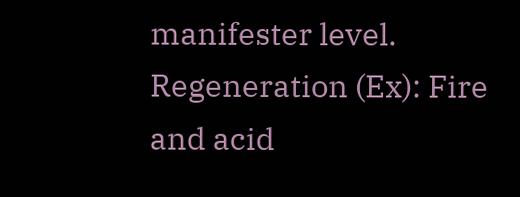manifester level.
Regeneration (Ex): Fire and acid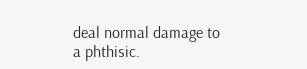deal normal damage to a phthisic.